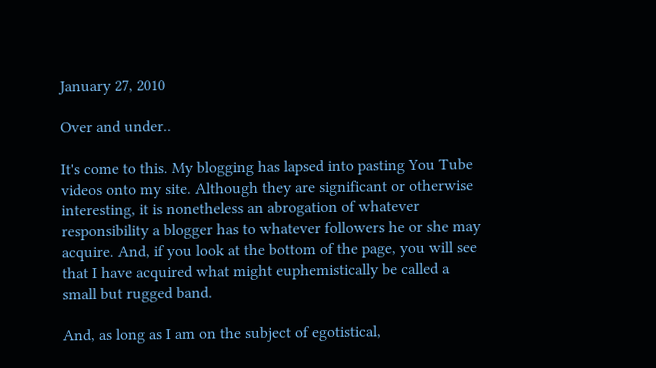January 27, 2010

Over and under..

It's come to this. My blogging has lapsed into pasting You Tube videos onto my site. Although they are significant or otherwise interesting, it is nonetheless an abrogation of whatever responsibility a blogger has to whatever followers he or she may acquire. And, if you look at the bottom of the page, you will see that I have acquired what might euphemistically be called a small but rugged band.

And, as long as I am on the subject of egotistical,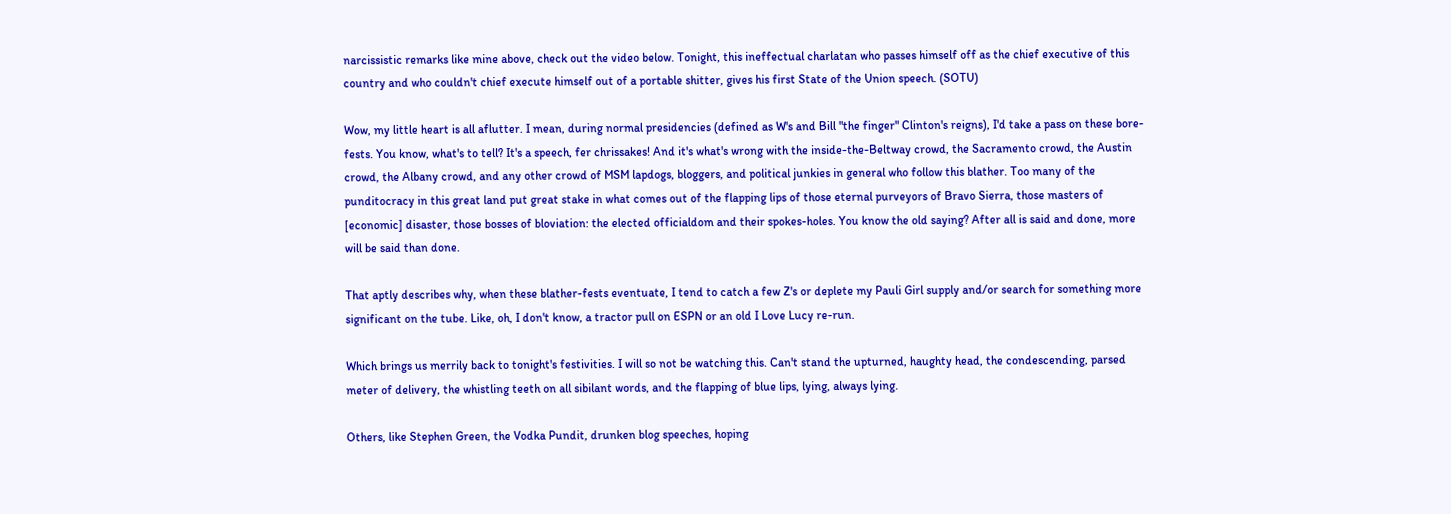narcissistic remarks like mine above, check out the video below. Tonight, this ineffectual charlatan who passes himself off as the chief executive of this country and who couldn't chief execute himself out of a portable shitter, gives his first State of the Union speech. (SOTU)

Wow, my little heart is all aflutter. I mean, during normal presidencies (defined as W's and Bill "the finger" Clinton's reigns), I'd take a pass on these bore-fests. You know, what's to tell? It's a speech, fer chrissakes! And it's what's wrong with the inside-the-Beltway crowd, the Sacramento crowd, the Austin crowd, the Albany crowd, and any other crowd of MSM lapdogs, bloggers, and political junkies in general who follow this blather. Too many of the punditocracy in this great land put great stake in what comes out of the flapping lips of those eternal purveyors of Bravo Sierra, those masters of [economic] disaster, those bosses of bloviation: the elected officialdom and their spokes-holes. You know the old saying? After all is said and done, more will be said than done.

That aptly describes why, when these blather-fests eventuate, I tend to catch a few Z's or deplete my Pauli Girl supply and/or search for something more significant on the tube. Like, oh, I don't know, a tractor pull on ESPN or an old I Love Lucy re-run.

Which brings us merrily back to tonight's festivities. I will so not be watching this. Can't stand the upturned, haughty head, the condescending, parsed meter of delivery, the whistling teeth on all sibilant words, and the flapping of blue lips, lying, always lying.

Others, like Stephen Green, the Vodka Pundit, drunken blog speeches, hoping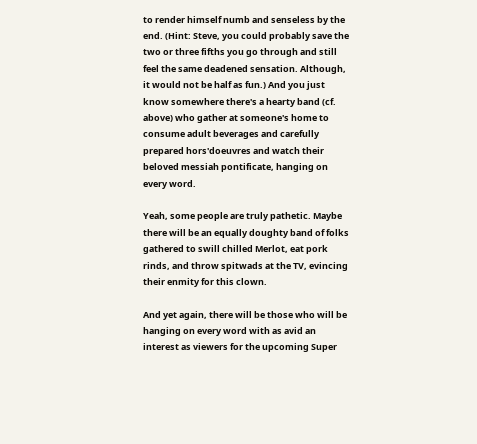to render himself numb and senseless by the end. (Hint: Steve, you could probably save the two or three fifths you go through and still feel the same deadened sensation. Although, it would not be half as fun.) And you just know somewhere there's a hearty band (cf. above) who gather at someone's home to consume adult beverages and carefully prepared hors'doeuvres and watch their beloved messiah pontificate, hanging on every word.

Yeah, some people are truly pathetic. Maybe there will be an equally doughty band of folks gathered to swill chilled Merlot, eat pork rinds, and throw spitwads at the TV, evincing their enmity for this clown.

And yet again, there will be those who will be hanging on every word with as avid an interest as viewers for the upcoming Super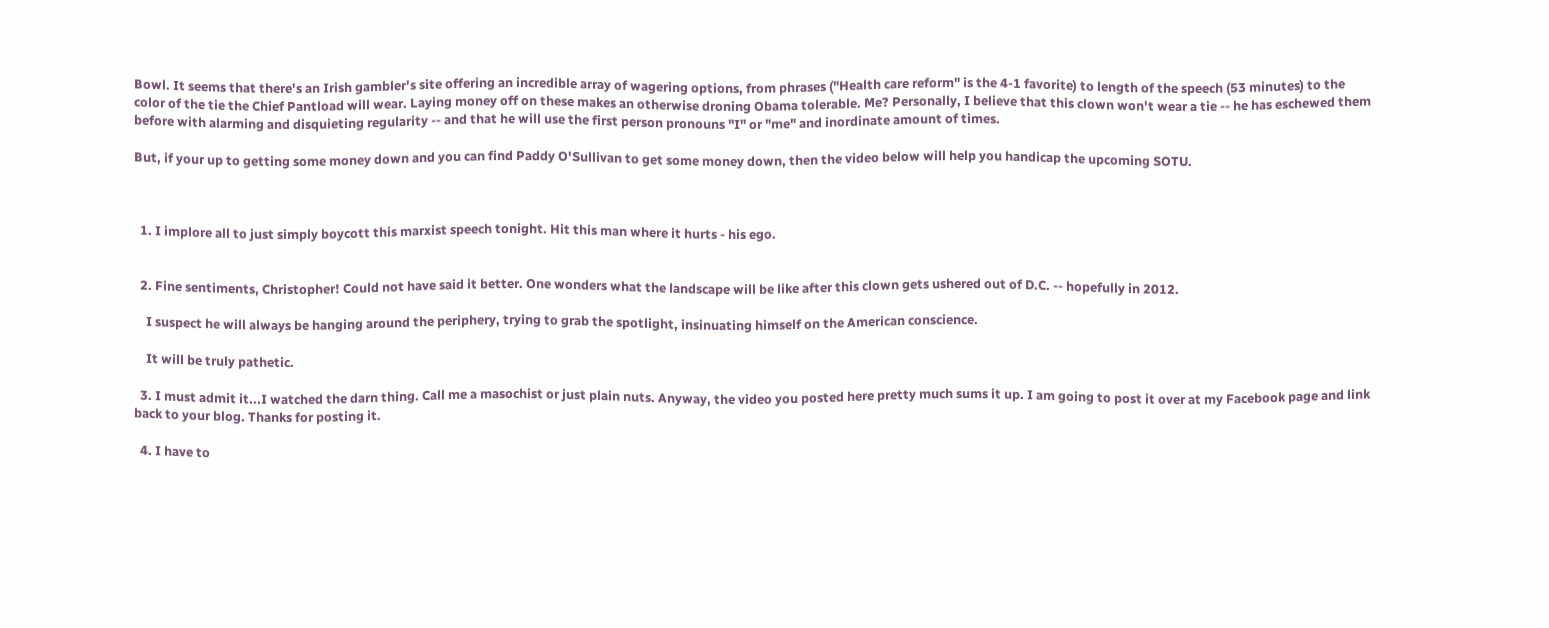Bowl. It seems that there's an Irish gambler's site offering an incredible array of wagering options, from phrases ("Health care reform" is the 4-1 favorite) to length of the speech (53 minutes) to the color of the tie the Chief Pantload will wear. Laying money off on these makes an otherwise droning Obama tolerable. Me? Personally, I believe that this clown won't wear a tie -- he has eschewed them before with alarming and disquieting regularity -- and that he will use the first person pronouns "I" or "me" and inordinate amount of times.

But, if your up to getting some money down and you can find Paddy O'Sullivan to get some money down, then the video below will help you handicap the upcoming SOTU.



  1. I implore all to just simply boycott this marxist speech tonight. Hit this man where it hurts - his ego.


  2. Fine sentiments, Christopher! Could not have said it better. One wonders what the landscape will be like after this clown gets ushered out of D.C. -- hopefully in 2012.

    I suspect he will always be hanging around the periphery, trying to grab the spotlight, insinuating himself on the American conscience.

    It will be truly pathetic.

  3. I must admit it...I watched the darn thing. Call me a masochist or just plain nuts. Anyway, the video you posted here pretty much sums it up. I am going to post it over at my Facebook page and link back to your blog. Thanks for posting it.

  4. I have to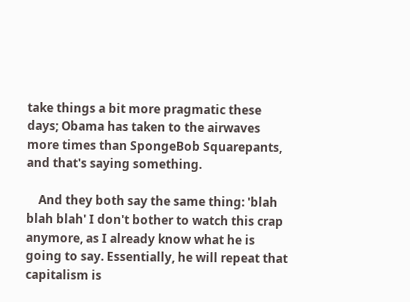take things a bit more pragmatic these days; Obama has taken to the airwaves more times than SpongeBob Squarepants, and that's saying something.

    And they both say the same thing: 'blah blah blah' I don't bother to watch this crap anymore, as I already know what he is going to say. Essentially, he will repeat that capitalism is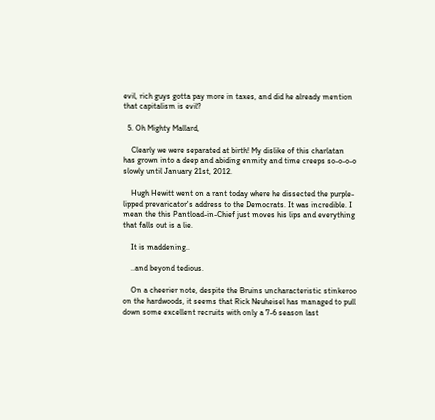evil, rich guys gotta pay more in taxes, and did he already mention that capitalism is evil?

  5. Oh Mighty Mallard,

    Clearly we were separated at birth! My dislike of this charlatan has grown into a deep and abiding enmity and time creeps so-o-o-o slowly until January 21st, 2012.

    Hugh Hewitt went on a rant today where he dissected the purple-lipped prevaricator's address to the Democrats. It was incredible. I mean the this Pantload-in-Chief just moves his lips and everything that falls out is a lie.

    It is maddening..

    ..and beyond tedious.

    On a cheerier note, despite the Bruins uncharacteristic stinkeroo on the hardwoods, it seems that Rick Neuheisel has managed to pull down some excellent recruits with only a 7-6 season last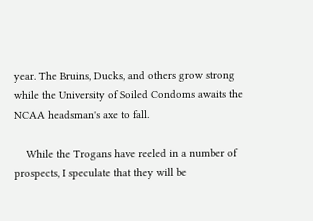year. The Bruins, Ducks, and others grow strong while the University of Soiled Condoms awaits the NCAA headsman's axe to fall.

    While the Trogans have reeled in a number of prospects, I speculate that they will be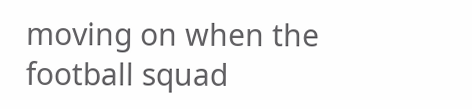moving on when the football squad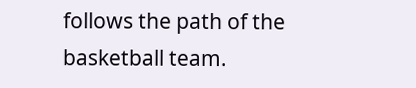follows the path of the basketball team.